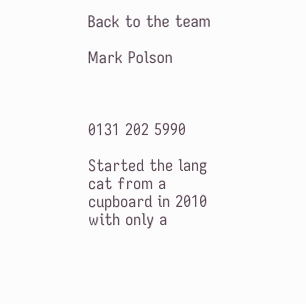Back to the team

Mark Polson



0131 202 5990

Started the lang cat from a cupboard in 2010 with only a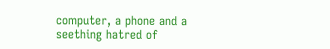computer, a phone and a seething hatred of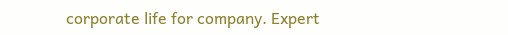corporate life for company. Expert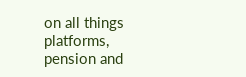on all things platforms, pension and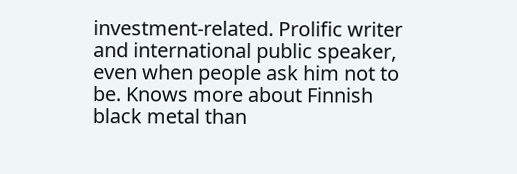investment-related. Prolific writer and international public speaker, even when people ask him not to be. Knows more about Finnish black metal than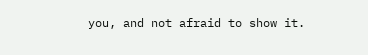you, and not afraid to show it.